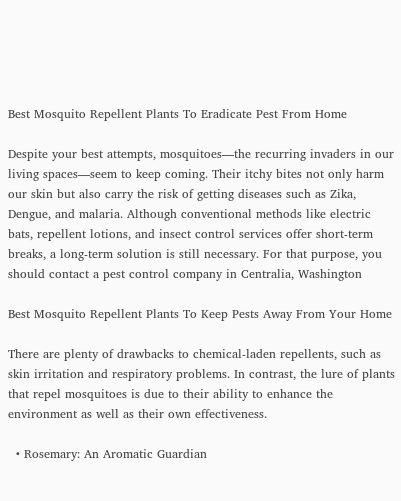Best Mosquito Repellent Plants To Eradicate Pest From Home

Despite your best attempts, mosquitoes—the recurring invaders in our living spaces—seem to keep coming. Their itchy bites not only harm our skin but also carry the risk of getting diseases such as Zika, Dengue, and malaria. Although conventional methods like electric bats, repellent lotions, and insect control services offer short-term breaks, a long-term solution is still necessary. For that purpose, you should contact a pest control company in Centralia, Washington

Best Mosquito Repellent Plants To Keep Pests Away From Your Home

There are plenty of drawbacks to chemical-laden repellents, such as skin irritation and respiratory problems. In contrast, the lure of plants that repel mosquitoes is due to their ability to enhance the environment as well as their own effectiveness.

  • Rosemary: An Aromatic Guardian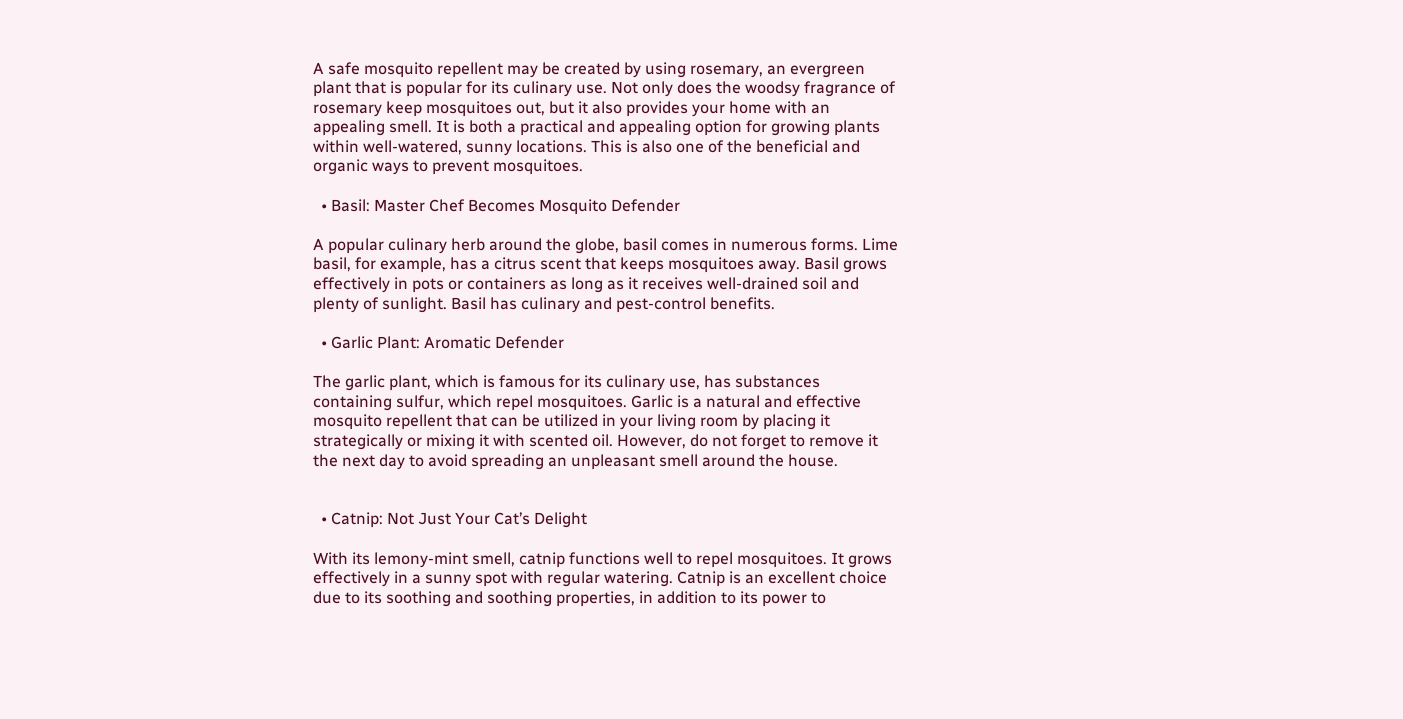A safe mosquito repellent may be created by using rosemary, an evergreen plant that is popular for its culinary use. Not only does the woodsy fragrance of rosemary keep mosquitoes out, but it also provides your home with an appealing smell. It is both a practical and appealing option for growing plants within well-watered, sunny locations. This is also one of the beneficial and organic ways to prevent mosquitoes.

  • Basil: Master Chef Becomes Mosquito Defender

A popular culinary herb around the globe, basil comes in numerous forms. Lime basil, for example, has a citrus scent that keeps mosquitoes away. Basil grows effectively in pots or containers as long as it receives well-drained soil and plenty of sunlight. Basil has culinary and pest-control benefits.

  • Garlic Plant: Aromatic Defender

The garlic plant, which is famous for its culinary use, has substances containing sulfur, which repel mosquitoes. Garlic is a natural and effective mosquito repellent that can be utilized in your living room by placing it strategically or mixing it with scented oil. However, do not forget to remove it the next day to avoid spreading an unpleasant smell around the house.


  • Catnip: Not Just Your Cat’s Delight

With its lemony-mint smell, catnip functions well to repel mosquitoes. It grows effectively in a sunny spot with regular watering. Catnip is an excellent choice due to its soothing and soothing properties, in addition to its power to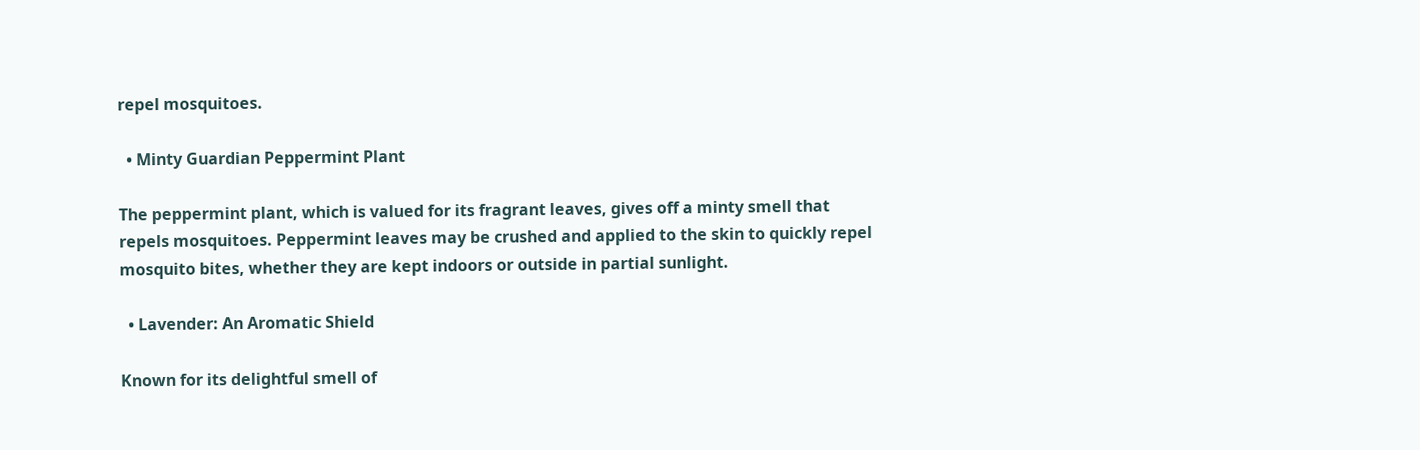repel mosquitoes.

  • Minty Guardian Peppermint Plant

The peppermint plant, which is valued for its fragrant leaves, gives off a minty smell that repels mosquitoes. Peppermint leaves may be crushed and applied to the skin to quickly repel mosquito bites, whether they are kept indoors or outside in partial sunlight.

  • Lavender: An Aromatic Shield

Known for its delightful smell of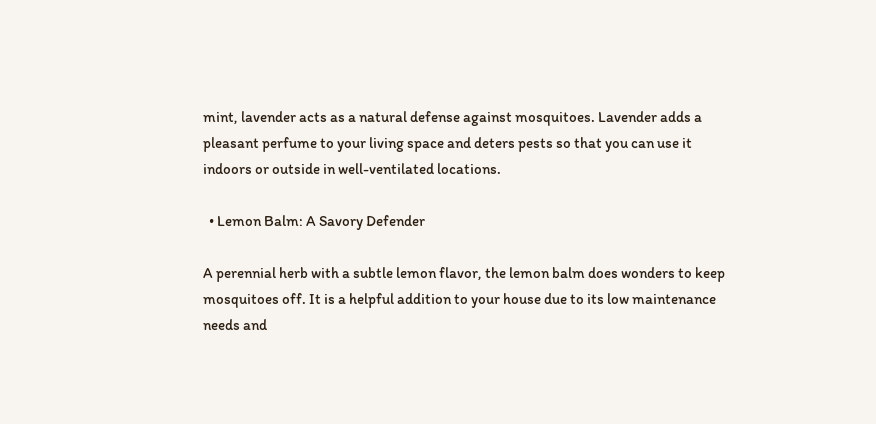mint, lavender acts as a natural defense against mosquitoes. Lavender adds a pleasant perfume to your living space and deters pests so that you can use it indoors or outside in well-ventilated locations.

  • Lemon Balm: A Savory Defender

A perennial herb with a subtle lemon flavor, the lemon balm does wonders to keep mosquitoes off. It is a helpful addition to your house due to its low maintenance needs and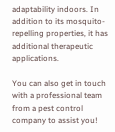adaptability indoors. In addition to its mosquito-repelling properties, it has additional therapeutic applications.

You can also get in touch with a professional team from a pest control company to assist you!